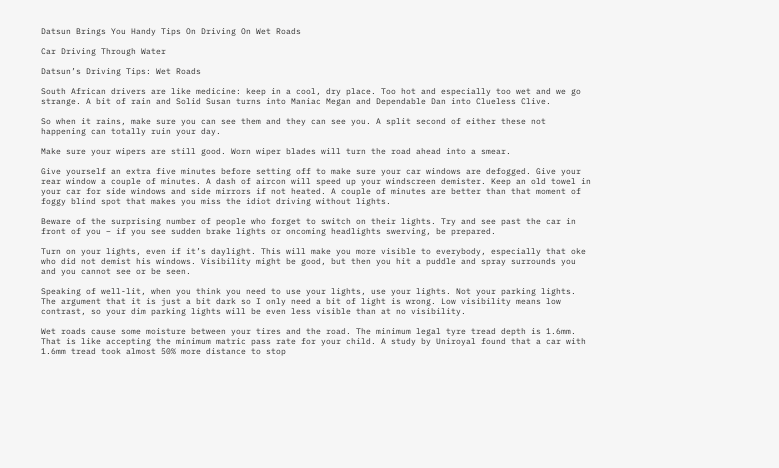Datsun Brings You Handy Tips On Driving On Wet Roads

Car Driving Through Water

Datsun’s Driving Tips: Wet Roads

South African drivers are like medicine: keep in a cool, dry place. Too hot and especially too wet and we go strange. A bit of rain and Solid Susan turns into Maniac Megan and Dependable Dan into Clueless Clive.

So when it rains, make sure you can see them and they can see you. A split second of either these not happening can totally ruin your day.

Make sure your wipers are still good. Worn wiper blades will turn the road ahead into a smear.

Give yourself an extra five minutes before setting off to make sure your car windows are defogged. Give your rear window a couple of minutes. A dash of aircon will speed up your windscreen demister. Keep an old towel in your car for side windows and side mirrors if not heated. A couple of minutes are better than that moment of foggy blind spot that makes you miss the idiot driving without lights.

Beware of the surprising number of people who forget to switch on their lights. Try and see past the car in front of you – if you see sudden brake lights or oncoming headlights swerving, be prepared.

Turn on your lights, even if it’s daylight. This will make you more visible to everybody, especially that oke who did not demist his windows. Visibility might be good, but then you hit a puddle and spray surrounds you and you cannot see or be seen.

Speaking of well-lit, when you think you need to use your lights, use your lights. Not your parking lights. The argument that it is just a bit dark so I only need a bit of light is wrong. Low visibility means low contrast, so your dim parking lights will be even less visible than at no visibility.

Wet roads cause some moisture between your tires and the road. The minimum legal tyre tread depth is 1.6mm. That is like accepting the minimum matric pass rate for your child. A study by Uniroyal found that a car with 1.6mm tread took almost 50% more distance to stop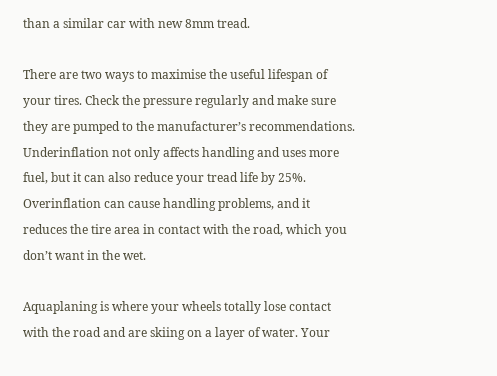than a similar car with new 8mm tread.

There are two ways to maximise the useful lifespan of your tires. Check the pressure regularly and make sure they are pumped to the manufacturer’s recommendations. Underinflation not only affects handling and uses more fuel, but it can also reduce your tread life by 25%. Overinflation can cause handling problems, and it reduces the tire area in contact with the road, which you don’t want in the wet.

Aquaplaning is where your wheels totally lose contact with the road and are skiing on a layer of water. Your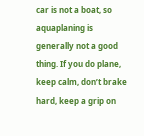car is not a boat, so aquaplaning is generally not a good thing. If you do plane, keep calm, don’t brake hard, keep a grip on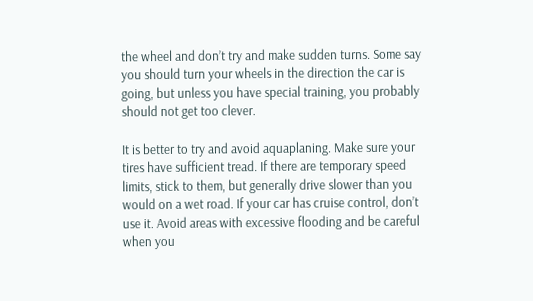the wheel and don’t try and make sudden turns. Some say you should turn your wheels in the direction the car is going, but unless you have special training, you probably should not get too clever.

It is better to try and avoid aquaplaning. Make sure your tires have sufficient tread. If there are temporary speed limits, stick to them, but generally drive slower than you would on a wet road. If your car has cruise control, don’t use it. Avoid areas with excessive flooding and be careful when you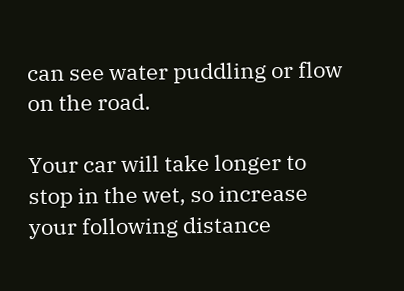can see water puddling or flow on the road.

Your car will take longer to stop in the wet, so increase your following distance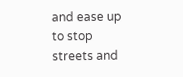and ease up to stop streets and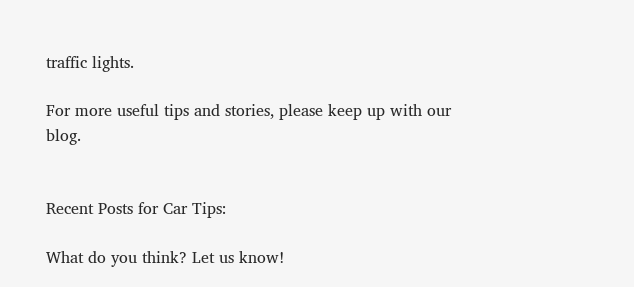traffic lights.

For more useful tips and stories, please keep up with our blog.


Recent Posts for Car Tips:

What do you think? Let us know!